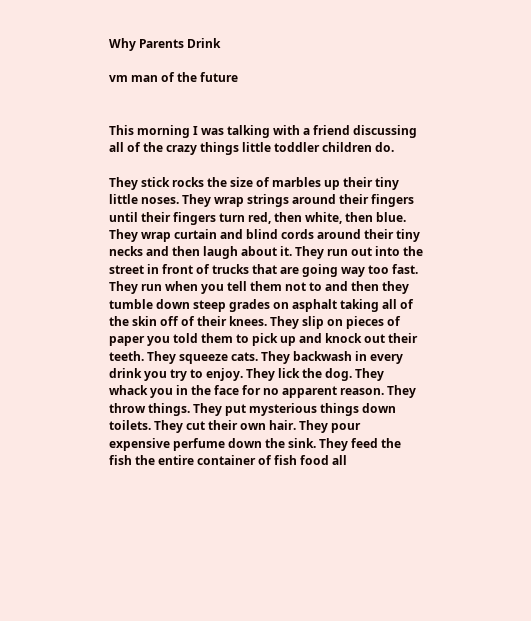Why Parents Drink

vm man of the future


This morning I was talking with a friend discussing all of the crazy things little toddler children do.

They stick rocks the size of marbles up their tiny little noses. They wrap strings around their fingers until their fingers turn red, then white, then blue. They wrap curtain and blind cords around their tiny necks and then laugh about it. They run out into the street in front of trucks that are going way too fast. They run when you tell them not to and then they tumble down steep grades on asphalt taking all of the skin off of their knees. They slip on pieces of paper you told them to pick up and knock out their teeth. They squeeze cats. They backwash in every drink you try to enjoy. They lick the dog. They whack you in the face for no apparent reason. They throw things. They put mysterious things down toilets. They cut their own hair. They pour expensive perfume down the sink. They feed the fish the entire container of fish food all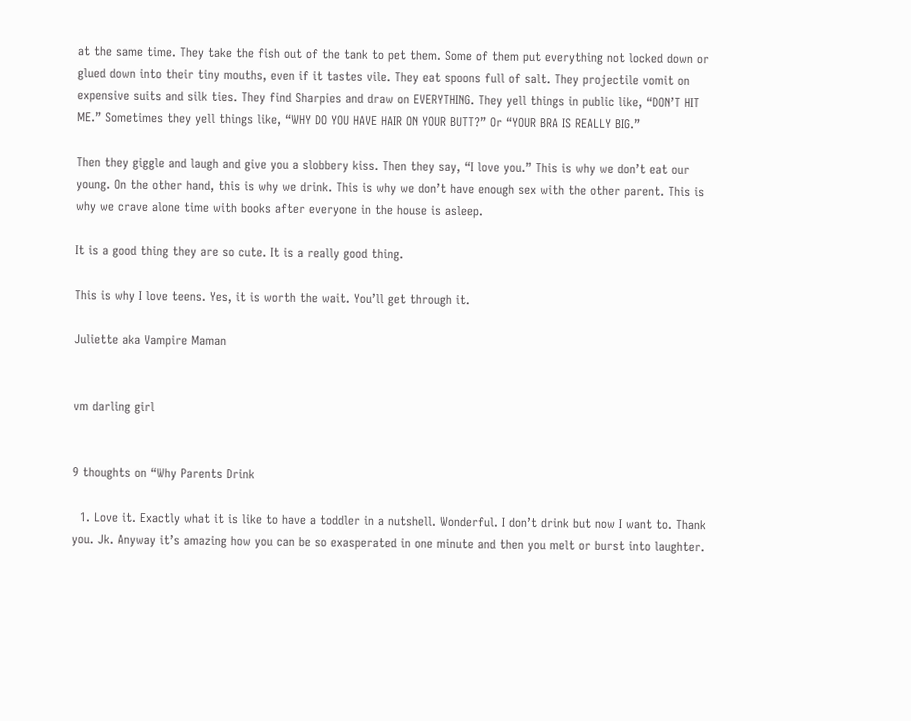at the same time. They take the fish out of the tank to pet them. Some of them put everything not locked down or glued down into their tiny mouths, even if it tastes vile. They eat spoons full of salt. They projectile vomit on expensive suits and silk ties. They find Sharpies and draw on EVERYTHING. They yell things in public like, “DON’T HIT ME.” Sometimes they yell things like, “WHY DO YOU HAVE HAIR ON YOUR BUTT?” Or “YOUR BRA IS REALLY BIG.”

Then they giggle and laugh and give you a slobbery kiss. Then they say, “I love you.” This is why we don’t eat our young. On the other hand, this is why we drink. This is why we don’t have enough sex with the other parent. This is why we crave alone time with books after everyone in the house is asleep.

It is a good thing they are so cute. It is a really good thing.

This is why I love teens. Yes, it is worth the wait. You’ll get through it.

Juliette aka Vampire Maman


vm darling girl


9 thoughts on “Why Parents Drink

  1. Love it. Exactly what it is like to have a toddler in a nutshell. Wonderful. I don’t drink but now I want to. Thank you. Jk. Anyway it’s amazing how you can be so exasperated in one minute and then you melt or burst into laughter.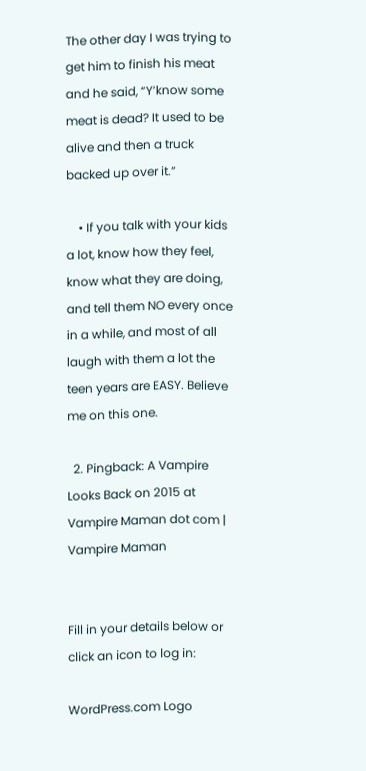The other day I was trying to get him to finish his meat and he said, “Y’know some meat is dead? It used to be alive and then a truck backed up over it.”

    • If you talk with your kids a lot, know how they feel, know what they are doing, and tell them NO every once in a while, and most of all laugh with them a lot the teen years are EASY. Believe me on this one.

  2. Pingback: A Vampire Looks Back on 2015 at Vampire Maman dot com | Vampire Maman


Fill in your details below or click an icon to log in:

WordPress.com Logo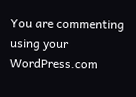You are commenting using your WordPress.com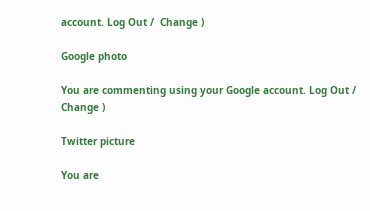account. Log Out /  Change )

Google photo

You are commenting using your Google account. Log Out /  Change )

Twitter picture

You are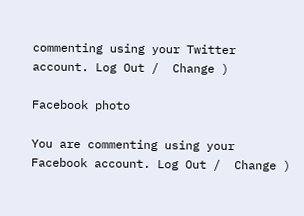commenting using your Twitter account. Log Out /  Change )

Facebook photo

You are commenting using your Facebook account. Log Out /  Change )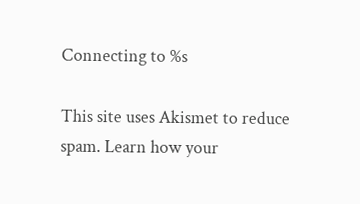Connecting to %s

This site uses Akismet to reduce spam. Learn how your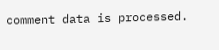comment data is processed.